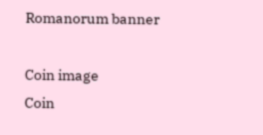Romanorum banner

Coin image
Coin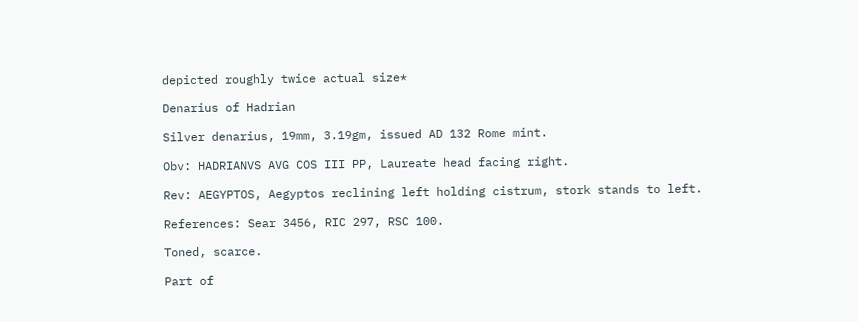depicted roughly twice actual size*

Denarius of Hadrian

Silver denarius, 19mm, 3.19gm, issued AD 132 Rome mint.

Obv: HADRIANVS AVG COS III PP, Laureate head facing right.

Rev: AEGYPTOS, Aegyptos reclining left holding cistrum, stork stands to left.

References: Sear 3456, RIC 297, RSC 100.

Toned, scarce.

Part of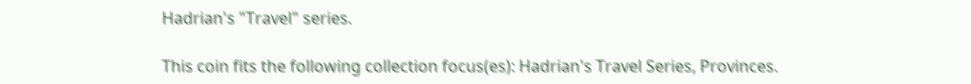Hadrian's "Travel" series.

This coin fits the following collection focus(es): Hadrian's Travel Series, Provinces.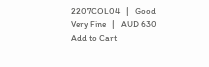2207COL04   |   Good Very Fine   |   AUD 630    Add to Cart